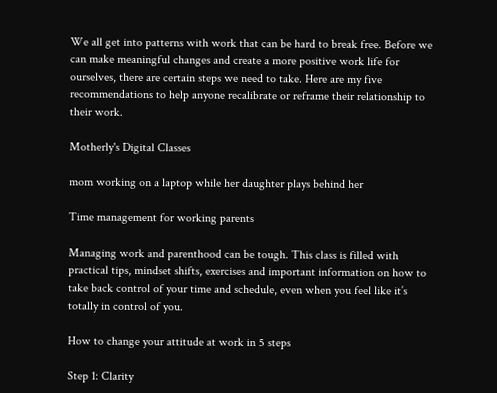We all get into patterns with work that can be hard to break free. Before we can make meaningful changes and create a more positive work life for ourselves, there are certain steps we need to take. Here are my five recommendations to help anyone recalibrate or reframe their relationship to their work.

Motherly's Digital Classes

mom working on a laptop while her daughter plays behind her

Time management for working parents

Managing work and parenthood can be tough. This class is filled with practical tips, mindset shifts, exercises and important information on how to take back control of your time and schedule, even when you feel like it’s totally in control of you.

How to change your attitude at work in 5 steps

Step 1: Clarity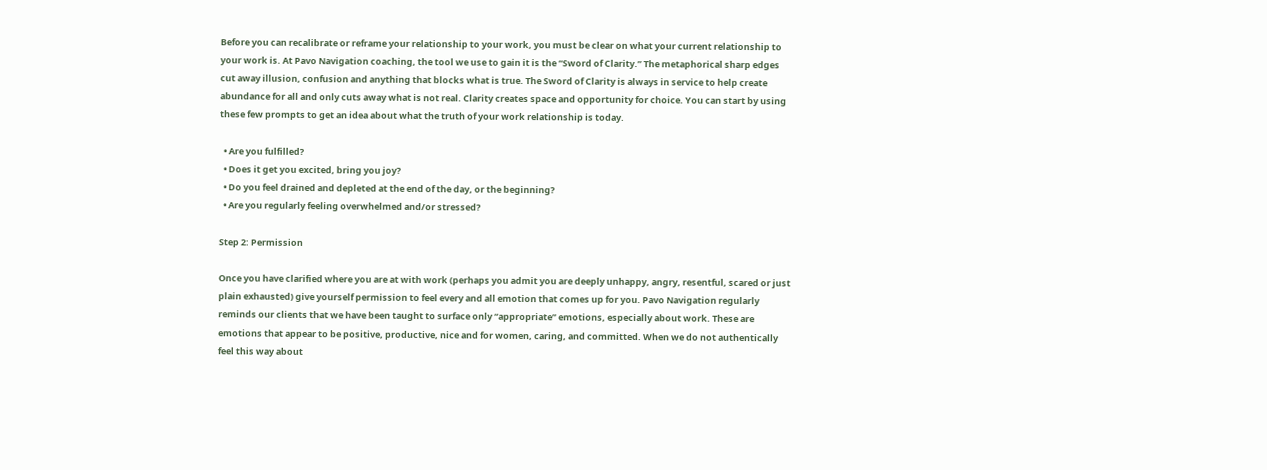Before you can recalibrate or reframe your relationship to your work, you must be clear on what your current relationship to your work is. At Pavo Navigation coaching, the tool we use to gain it is the “Sword of Clarity.” The metaphorical sharp edges cut away illusion, confusion and anything that blocks what is true. The Sword of Clarity is always in service to help create abundance for all and only cuts away what is not real. Clarity creates space and opportunity for choice. You can start by using these few prompts to get an idea about what the truth of your work relationship is today.

  • Are you fulfilled?
  • Does it get you excited, bring you joy?
  • Do you feel drained and depleted at the end of the day, or the beginning?
  • Are you regularly feeling overwhelmed and/or stressed?

Step 2: Permission

Once you have clarified where you are at with work (perhaps you admit you are deeply unhappy, angry, resentful, scared or just plain exhausted) give yourself permission to feel every and all emotion that comes up for you. Pavo Navigation regularly reminds our clients that we have been taught to surface only “appropriate” emotions, especially about work. These are emotions that appear to be positive, productive, nice and for women, caring, and committed. When we do not authentically feel this way about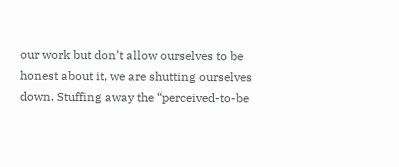our work but don’t allow ourselves to be honest about it, we are shutting ourselves down. Stuffing away the “perceived-to-be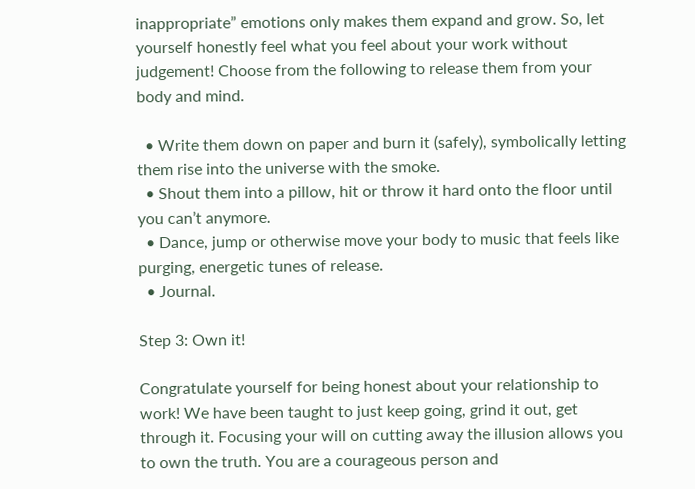inappropriate” emotions only makes them expand and grow. So, let yourself honestly feel what you feel about your work without judgement! Choose from the following to release them from your body and mind.

  • Write them down on paper and burn it (safely), symbolically letting them rise into the universe with the smoke.
  • Shout them into a pillow, hit or throw it hard onto the floor until you can’t anymore.
  • Dance, jump or otherwise move your body to music that feels like purging, energetic tunes of release.
  • Journal.

Step 3: Own it!

Congratulate yourself for being honest about your relationship to work! We have been taught to just keep going, grind it out, get through it. Focusing your will on cutting away the illusion allows you to own the truth. You are a courageous person and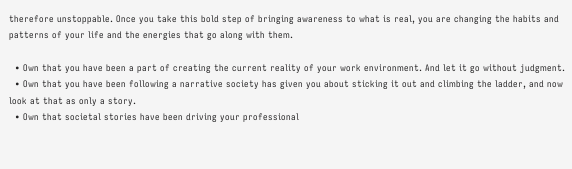therefore unstoppable. Once you take this bold step of bringing awareness to what is real, you are changing the habits and patterns of your life and the energies that go along with them.

  • Own that you have been a part of creating the current reality of your work environment. And let it go without judgment.
  • Own that you have been following a narrative society has given you about sticking it out and climbing the ladder, and now look at that as only a story.
  • Own that societal stories have been driving your professional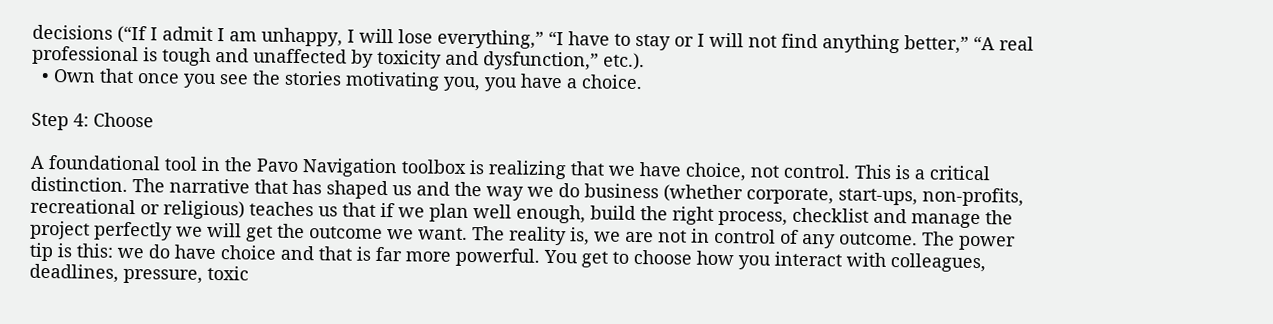decisions (“If I admit I am unhappy, I will lose everything,” “I have to stay or I will not find anything better,” “A real professional is tough and unaffected by toxicity and dysfunction,” etc.).
  • Own that once you see the stories motivating you, you have a choice.

Step 4: Choose

A foundational tool in the Pavo Navigation toolbox is realizing that we have choice, not control. This is a critical distinction. The narrative that has shaped us and the way we do business (whether corporate, start-ups, non-profits, recreational or religious) teaches us that if we plan well enough, build the right process, checklist and manage the project perfectly we will get the outcome we want. The reality is, we are not in control of any outcome. The power tip is this: we do have choice and that is far more powerful. You get to choose how you interact with colleagues, deadlines, pressure, toxic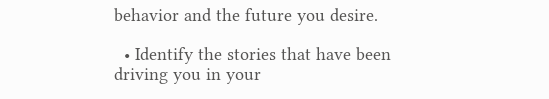behavior and the future you desire.

  • Identify the stories that have been driving you in your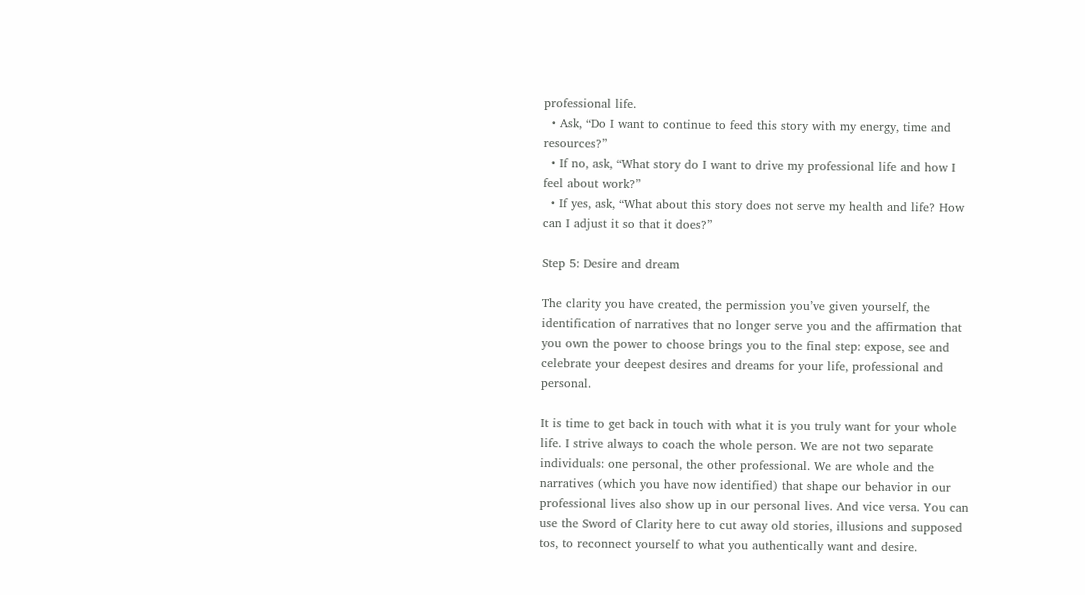professional life.
  • Ask, “Do I want to continue to feed this story with my energy, time and resources?”
  • If no, ask, “What story do I want to drive my professional life and how I feel about work?”
  • If yes, ask, “What about this story does not serve my health and life? How can I adjust it so that it does?”

Step 5: Desire and dream

The clarity you have created, the permission you’ve given yourself, the identification of narratives that no longer serve you and the affirmation that you own the power to choose brings you to the final step: expose, see and celebrate your deepest desires and dreams for your life, professional and personal.

It is time to get back in touch with what it is you truly want for your whole life. I strive always to coach the whole person. We are not two separate individuals: one personal, the other professional. We are whole and the narratives (which you have now identified) that shape our behavior in our professional lives also show up in our personal lives. And vice versa. You can use the Sword of Clarity here to cut away old stories, illusions and supposed tos, to reconnect yourself to what you authentically want and desire.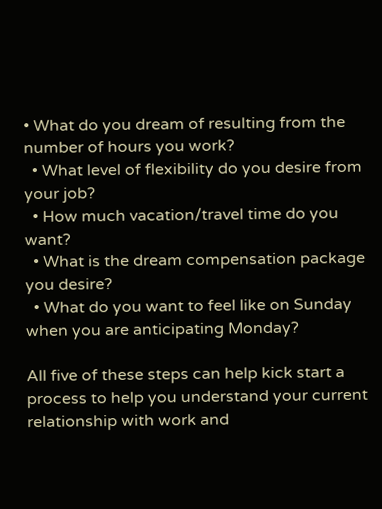• What do you dream of resulting from the number of hours you work?
  • What level of flexibility do you desire from your job?
  • How much vacation/travel time do you want?
  • What is the dream compensation package you desire?
  • What do you want to feel like on Sunday when you are anticipating Monday?

All five of these steps can help kick start a process to help you understand your current relationship with work and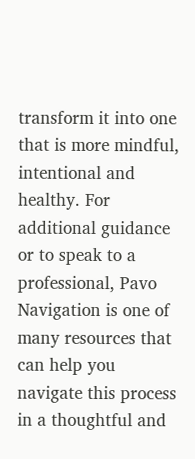transform it into one that is more mindful, intentional and healthy. For additional guidance or to speak to a professional, Pavo Navigation is one of many resources that can help you navigate this process in a thoughtful and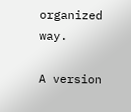organized way.

A version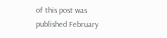of this post was published February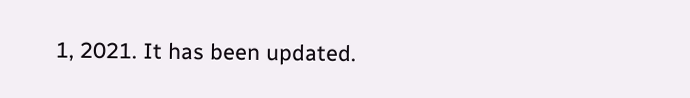1, 2021. It has been updated.